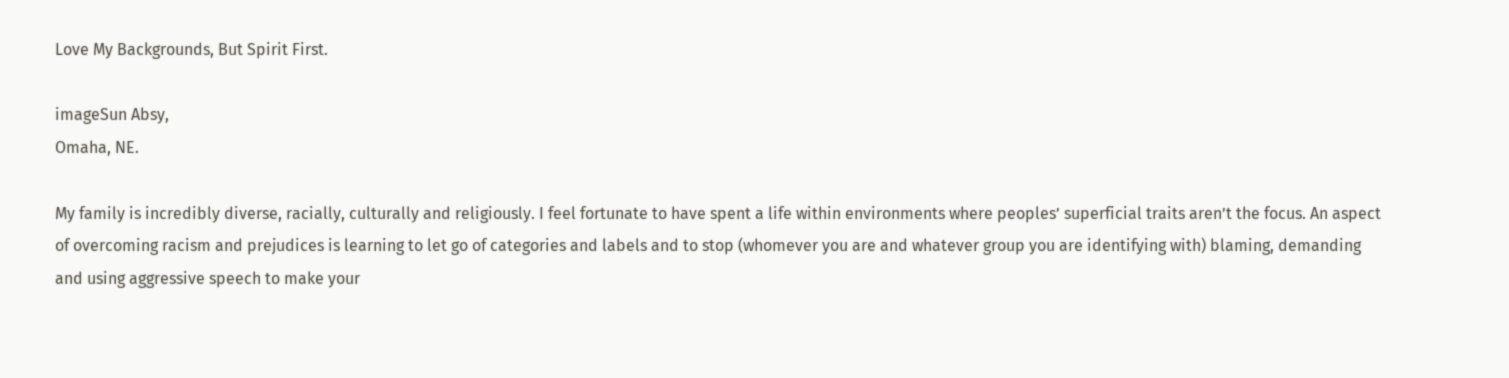Love My Backgrounds, But Spirit First.

imageSun Absy,
Omaha, NE.

My family is incredibly diverse, racially, culturally and religiously. I feel fortunate to have spent a life within environments where peoples’ superficial traits aren’t the focus. An aspect of overcoming racism and prejudices is learning to let go of categories and labels and to stop (whomever you are and whatever group you are identifying with) blaming, demanding and using aggressive speech to make your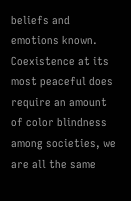beliefs and emotions known. Coexistence at its most peaceful does require an amount of color blindness among societies, we are all the same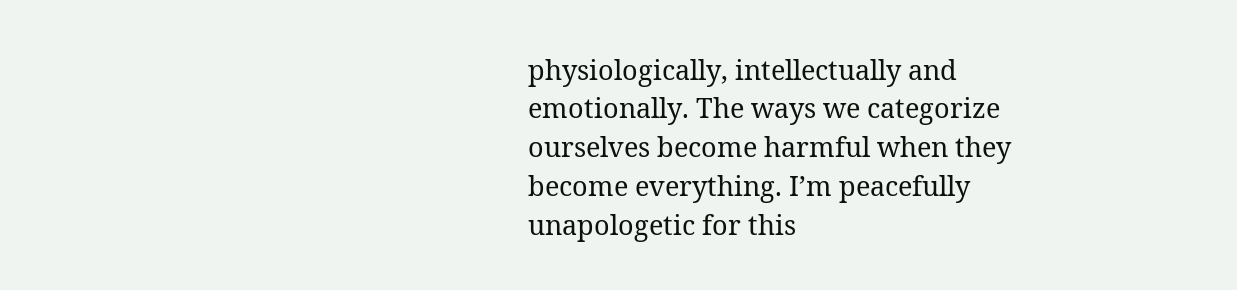physiologically, intellectually and emotionally. The ways we categorize ourselves become harmful when they become everything. I’m peacefully unapologetic for this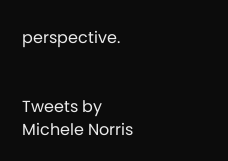perspective.


Tweets by Michele Norris